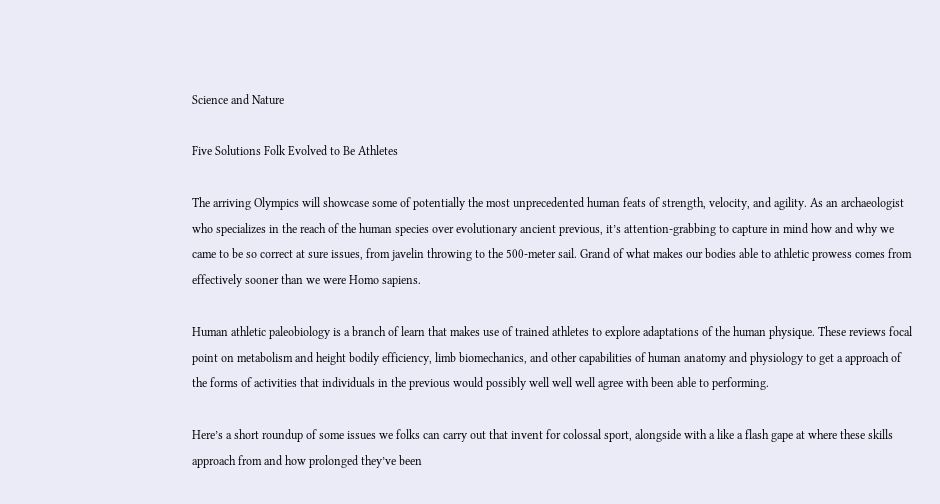Science and Nature

Five Solutions Folk Evolved to Be Athletes

The arriving Olympics will showcase some of potentially the most unprecedented human feats of strength, velocity, and agility. As an archaeologist who specializes in the reach of the human species over evolutionary ancient previous, it’s attention-grabbing to capture in mind how and why we came to be so correct at sure issues, from javelin throwing to the 500-meter sail. Grand of what makes our bodies able to athletic prowess comes from effectively sooner than we were Homo sapiens.

Human athletic paleobiology is a branch of learn that makes use of trained athletes to explore adaptations of the human physique. These reviews focal point on metabolism and height bodily efficiency, limb biomechanics, and other capabilities of human anatomy and physiology to get a approach of the forms of activities that individuals in the previous would possibly well well well agree with been able to performing.

Here’s a short roundup of some issues we folks can carry out that invent for colossal sport, alongside with a like a flash gape at where these skills approach from and how prolonged they’ve been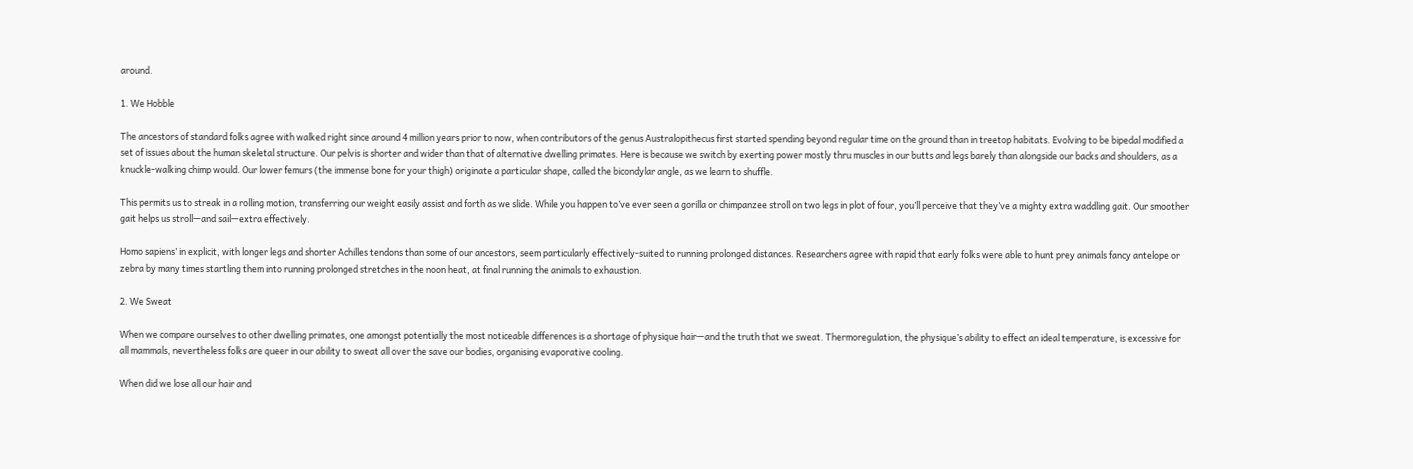around.

1. We Hobble

The ancestors of standard folks agree with walked right since around 4 million years prior to now, when contributors of the genus Australopithecus first started spending beyond regular time on the ground than in treetop habitats. Evolving to be bipedal modified a set of issues about the human skeletal structure. Our pelvis is shorter and wider than that of alternative dwelling primates. Here is because we switch by exerting power mostly thru muscles in our butts and legs barely than alongside our backs and shoulders, as a knuckle-walking chimp would. Our lower femurs (the immense bone for your thigh) originate a particular shape, called the bicondylar angle, as we learn to shuffle.

This permits us to streak in a rolling motion, transferring our weight easily assist and forth as we slide. While you happen to’ve ever seen a gorilla or chimpanzee stroll on two legs in plot of four, you’ll perceive that they’ve a mighty extra waddling gait. Our smoother gait helps us stroll—and sail—extra effectively.

Homo sapiens’ in explicit, with longer legs and shorter Achilles tendons than some of our ancestors, seem particularly effectively-suited to running prolonged distances. Researchers agree with rapid that early folks were able to hunt prey animals fancy antelope or zebra by many times startling them into running prolonged stretches in the noon heat, at final running the animals to exhaustion.

2. We Sweat

When we compare ourselves to other dwelling primates, one amongst potentially the most noticeable differences is a shortage of physique hair—and the truth that we sweat. Thermoregulation, the physique’s ability to effect an ideal temperature, is excessive for all mammals, nevertheless folks are queer in our ability to sweat all over the save our bodies, organising evaporative cooling.

When did we lose all our hair and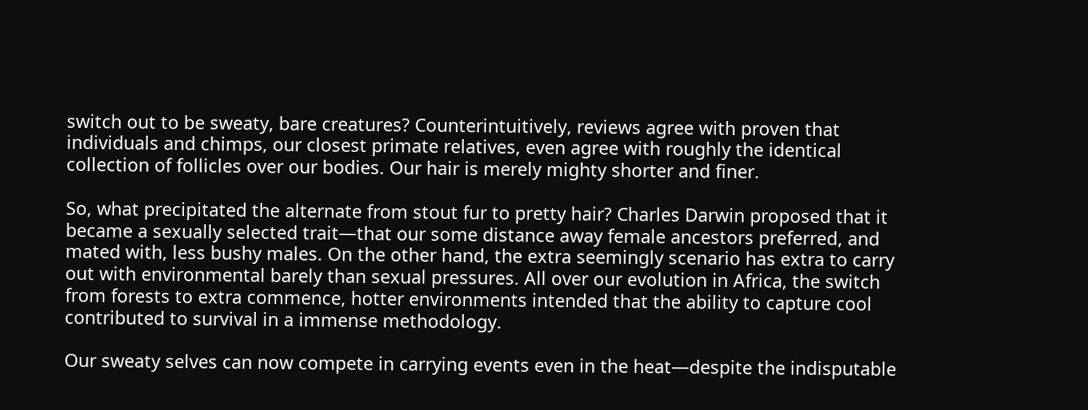switch out to be sweaty, bare creatures? Counterintuitively, reviews agree with proven that individuals and chimps, our closest primate relatives, even agree with roughly the identical collection of follicles over our bodies. Our hair is merely mighty shorter and finer.

So, what precipitated the alternate from stout fur to pretty hair? Charles Darwin proposed that it became a sexually selected trait—that our some distance away female ancestors preferred, and mated with, less bushy males. On the other hand, the extra seemingly scenario has extra to carry out with environmental barely than sexual pressures. All over our evolution in Africa, the switch from forests to extra commence, hotter environments intended that the ability to capture cool contributed to survival in a immense methodology.

Our sweaty selves can now compete in carrying events even in the heat—despite the indisputable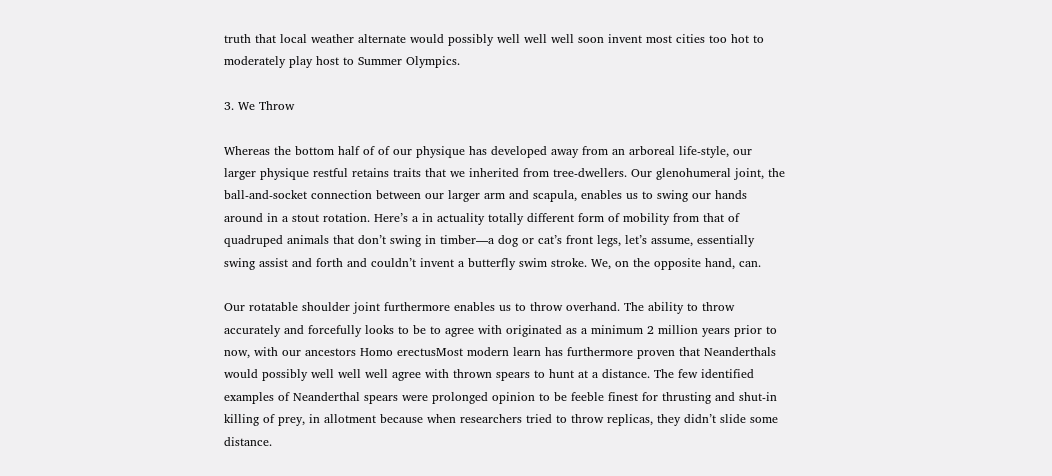truth that local weather alternate would possibly well well well soon invent most cities too hot to moderately play host to Summer Olympics.

3. We Throw

Whereas the bottom half of of our physique has developed away from an arboreal life-style, our larger physique restful retains traits that we inherited from tree-dwellers. Our glenohumeral joint, the ball-and-socket connection between our larger arm and scapula, enables us to swing our hands around in a stout rotation. Here’s a in actuality totally different form of mobility from that of quadruped animals that don’t swing in timber—a dog or cat’s front legs, let’s assume, essentially swing assist and forth and couldn’t invent a butterfly swim stroke. We, on the opposite hand, can.

Our rotatable shoulder joint furthermore enables us to throw overhand. The ability to throw accurately and forcefully looks to be to agree with originated as a minimum 2 million years prior to now, with our ancestors Homo erectusMost modern learn has furthermore proven that Neanderthals would possibly well well well agree with thrown spears to hunt at a distance. The few identified examples of Neanderthal spears were prolonged opinion to be feeble finest for thrusting and shut-in killing of prey, in allotment because when researchers tried to throw replicas, they didn’t slide some distance.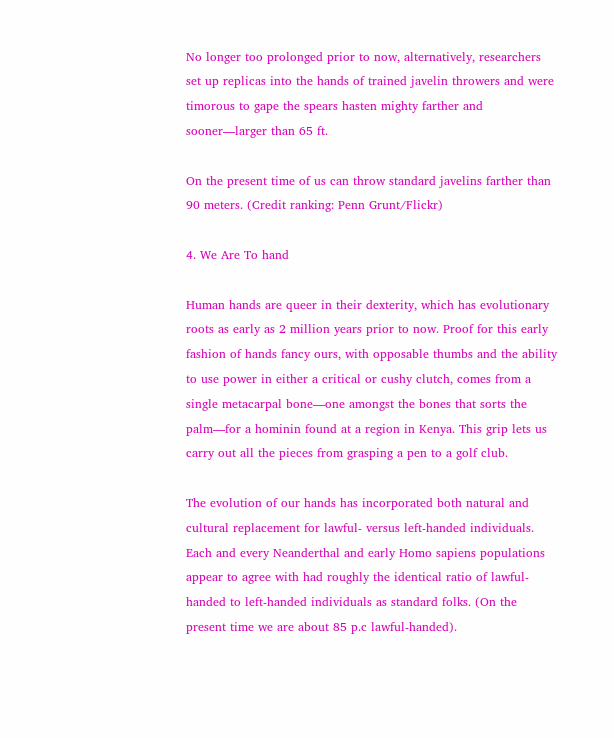No longer too prolonged prior to now, alternatively, researchers set up replicas into the hands of trained javelin throwers and were timorous to gape the spears hasten mighty farther and sooner—larger than 65 ft.

On the present time of us can throw standard javelins farther than 90 meters. (Credit ranking: Penn Grunt/Flickr)

4. We Are To hand

Human hands are queer in their dexterity, which has evolutionary roots as early as 2 million years prior to now. Proof for this early fashion of hands fancy ours, with opposable thumbs and the ability to use power in either a critical or cushy clutch, comes from a single metacarpal bone—one amongst the bones that sorts the palm—for a hominin found at a region in Kenya. This grip lets us carry out all the pieces from grasping a pen to a golf club.

The evolution of our hands has incorporated both natural and cultural replacement for lawful- versus left-handed individuals. Each and every Neanderthal and early Homo sapiens populations appear to agree with had roughly the identical ratio of lawful-handed to left-handed individuals as standard folks. (On the present time we are about 85 p.c lawful-handed).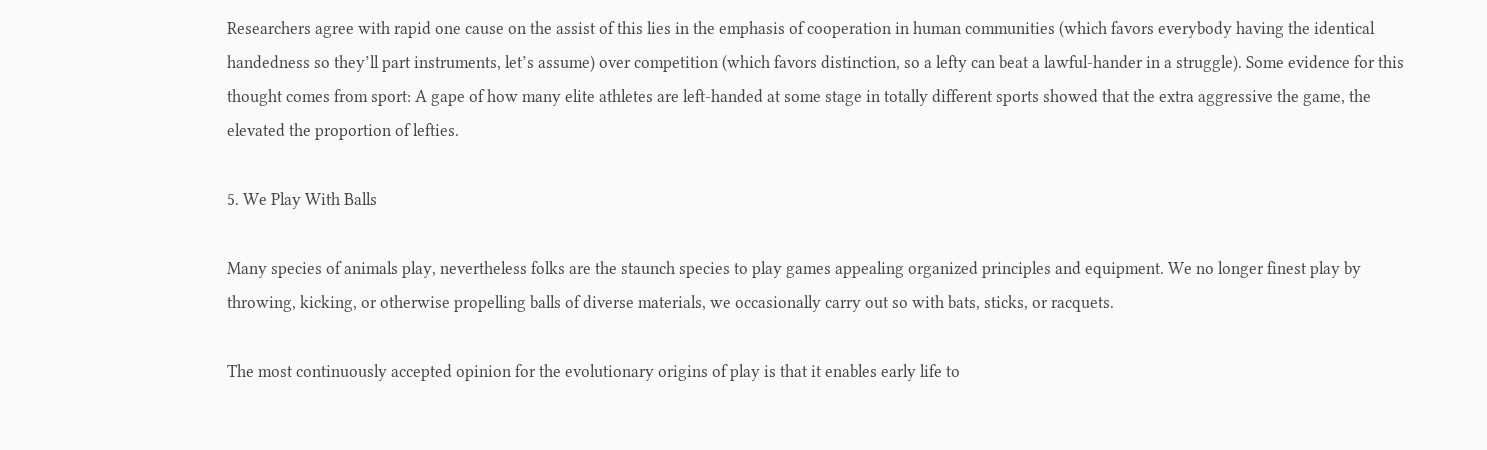Researchers agree with rapid one cause on the assist of this lies in the emphasis of cooperation in human communities (which favors everybody having the identical handedness so they’ll part instruments, let’s assume) over competition (which favors distinction, so a lefty can beat a lawful-hander in a struggle). Some evidence for this thought comes from sport: A gape of how many elite athletes are left-handed at some stage in totally different sports showed that the extra aggressive the game, the elevated the proportion of lefties.

5. We Play With Balls

Many species of animals play, nevertheless folks are the staunch species to play games appealing organized principles and equipment. We no longer finest play by throwing, kicking, or otherwise propelling balls of diverse materials, we occasionally carry out so with bats, sticks, or racquets.

The most continuously accepted opinion for the evolutionary origins of play is that it enables early life to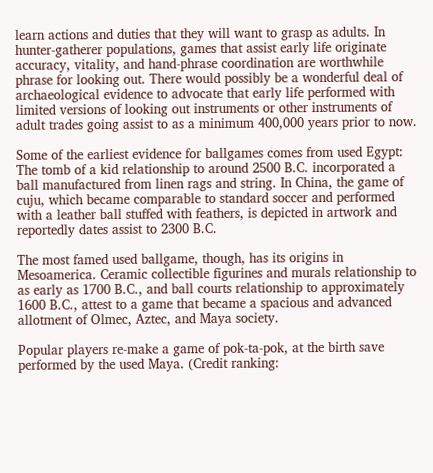learn actions and duties that they will want to grasp as adults. In hunter-gatherer populations, games that assist early life originate accuracy, vitality, and hand-phrase coordination are worthwhile phrase for looking out. There would possibly be a wonderful deal of archaeological evidence to advocate that early life performed with limited versions of looking out instruments or other instruments of adult trades going assist to as a minimum 400,000 years prior to now.

Some of the earliest evidence for ballgames comes from used Egypt: The tomb of a kid relationship to around 2500 B.C. incorporated a ball manufactured from linen rags and string. In China, the game of cuju, which became comparable to standard soccer and performed with a leather ball stuffed with feathers, is depicted in artwork and reportedly dates assist to 2300 B.C.

The most famed used ballgame, though, has its origins in Mesoamerica. Ceramic collectible figurines and murals relationship to as early as 1700 B.C., and ball courts relationship to approximately 1600 B.C., attest to a game that became a spacious and advanced allotment of Olmec, Aztec, and Maya society.

Popular players re-make a game of pok-ta-pok, at the birth save performed by the used Maya. (Credit ranking: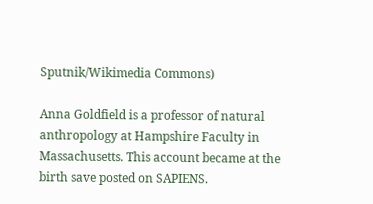Sputnik/Wikimedia Commons)

Anna Goldfield is a professor of natural anthropology at Hampshire Faculty in Massachusetts. This account became at the birth save posted on SAPIENS.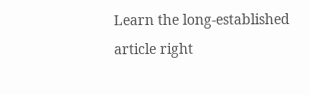Learn the long-established article right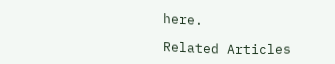here.

Related Articles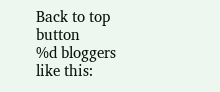Back to top button
%d bloggers like this: